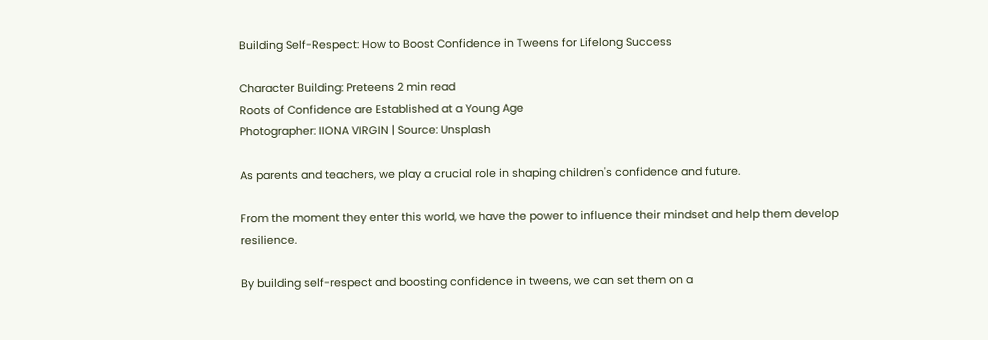Building Self-Respect: How to Boost Confidence in Tweens for Lifelong Success

Character Building: Preteens 2 min read
Roots of Confidence are Established at a Young Age
Photographer: IIONA VIRGIN | Source: Unsplash

As parents and teachers, we play a crucial role in shaping children's confidence and future.

From the moment they enter this world, we have the power to influence their mindset and help them develop resilience.

By building self-respect and boosting confidence in tweens, we can set them on a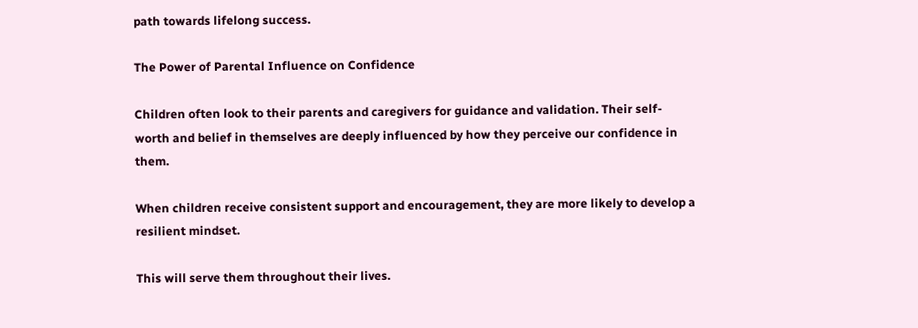path towards lifelong success.

The Power of Parental Influence on Confidence

Children often look to their parents and caregivers for guidance and validation. Their self-worth and belief in themselves are deeply influenced by how they perceive our confidence in them.

When children receive consistent support and encouragement, they are more likely to develop a resilient mindset.

This will serve them throughout their lives.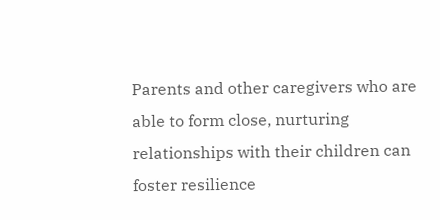Parents and other caregivers who are able to form close, nurturing relationships with their children can foster resilience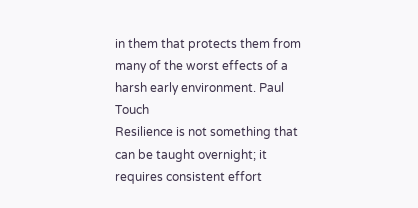in them that protects them from many of the worst effects of a harsh early environment. Paul Touch
Resilience is not something that can be taught overnight; it requires consistent effort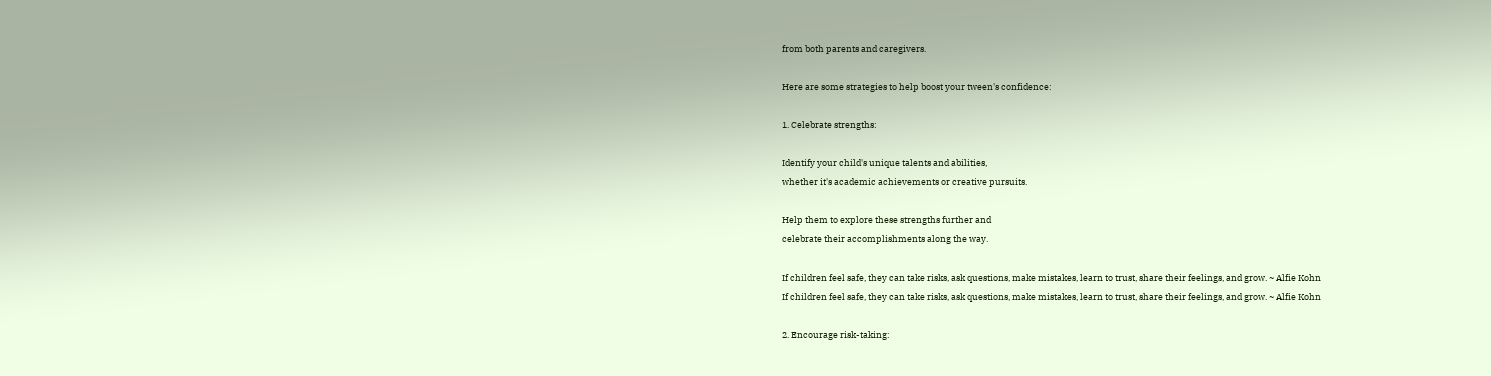from both parents and caregivers.

Here are some strategies to help boost your tween's confidence:

1. Celebrate strengths:

Identify your child's unique talents and abilities,
whether it's academic achievements or creative pursuits.

Help them to explore these strengths further and
celebrate their accomplishments along the way.

If children feel safe, they can take risks, ask questions, make mistakes, learn to trust, share their feelings, and grow. ~ Alfie Kohn
If children feel safe, they can take risks, ask questions, make mistakes, learn to trust, share their feelings, and grow. ~ Alfie Kohn

2. Encourage risk-taking: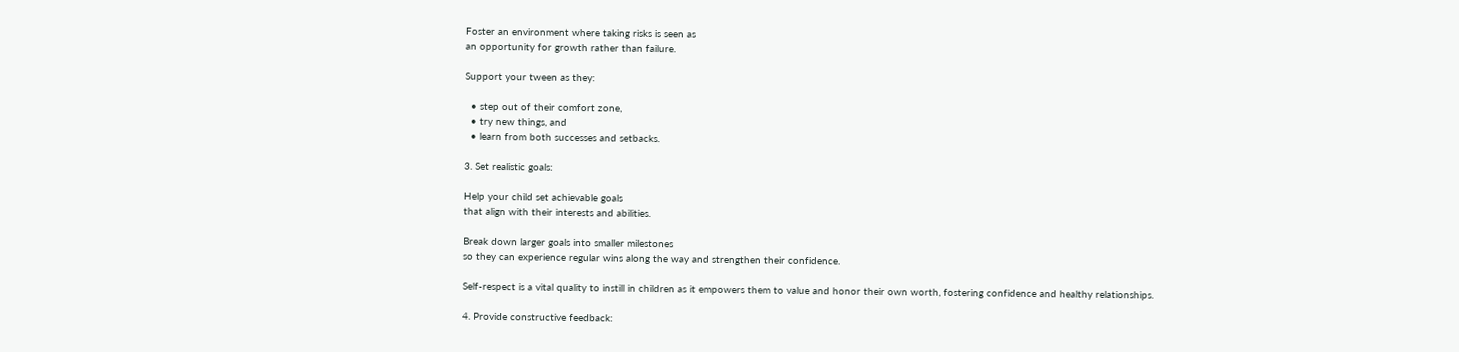Foster an environment where taking risks is seen as
an opportunity for growth rather than failure.

Support your tween as they:

  • step out of their comfort zone,
  • try new things, and
  • learn from both successes and setbacks.

3. Set realistic goals:

Help your child set achievable goals
that align with their interests and abilities.

Break down larger goals into smaller milestones
so they can experience regular wins along the way and strengthen their confidence.

Self-respect is a vital quality to instill in children as it empowers them to value and honor their own worth, fostering confidence and healthy relationships.

4. Provide constructive feedback: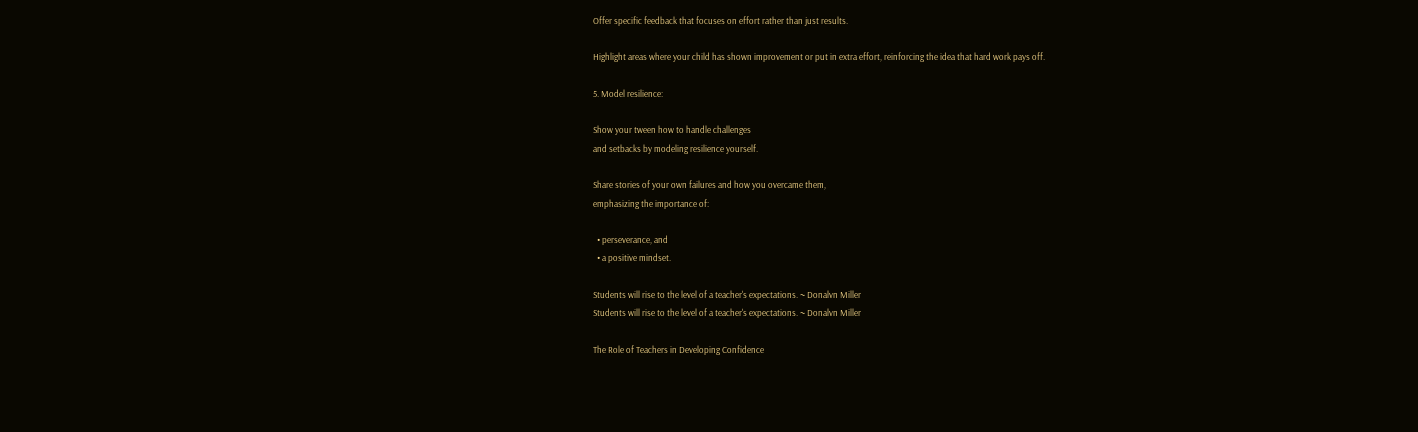Offer specific feedback that focuses on effort rather than just results.

Highlight areas where your child has shown improvement or put in extra effort, reinforcing the idea that hard work pays off.

5. Model resilience:

Show your tween how to handle challenges
and setbacks by modeling resilience yourself.

Share stories of your own failures and how you overcame them,
emphasizing the importance of:

  • perseverance, and
  • a positive mindset.

Students will rise to the level of a teacher's expectations. ~ Donalvn Miller
Students will rise to the level of a teacher's expectations. ~ Donalvn Miller

The Role of Teachers in Developing Confidence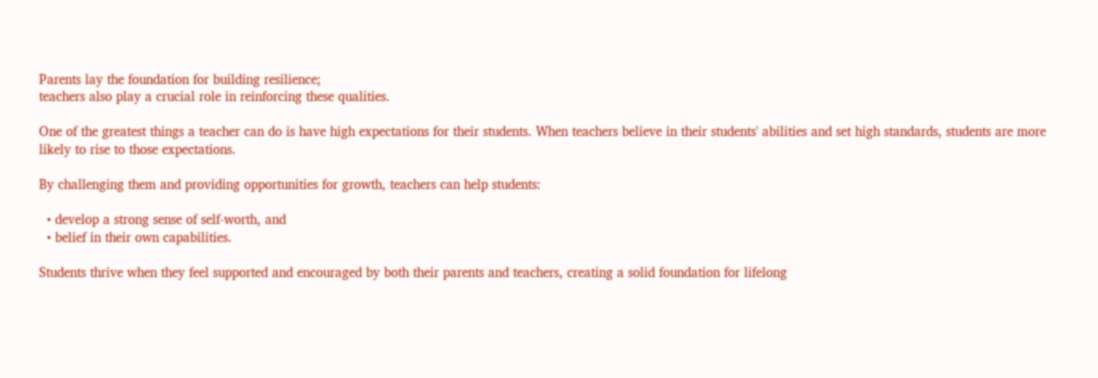Parents lay the foundation for building resilience;
teachers also play a crucial role in reinforcing these qualities.

One of the greatest things a teacher can do is have high expectations for their students. When teachers believe in their students' abilities and set high standards, students are more likely to rise to those expectations.

By challenging them and providing opportunities for growth, teachers can help students:

  • develop a strong sense of self-worth, and
  • belief in their own capabilities.

Students thrive when they feel supported and encouraged by both their parents and teachers, creating a solid foundation for lifelong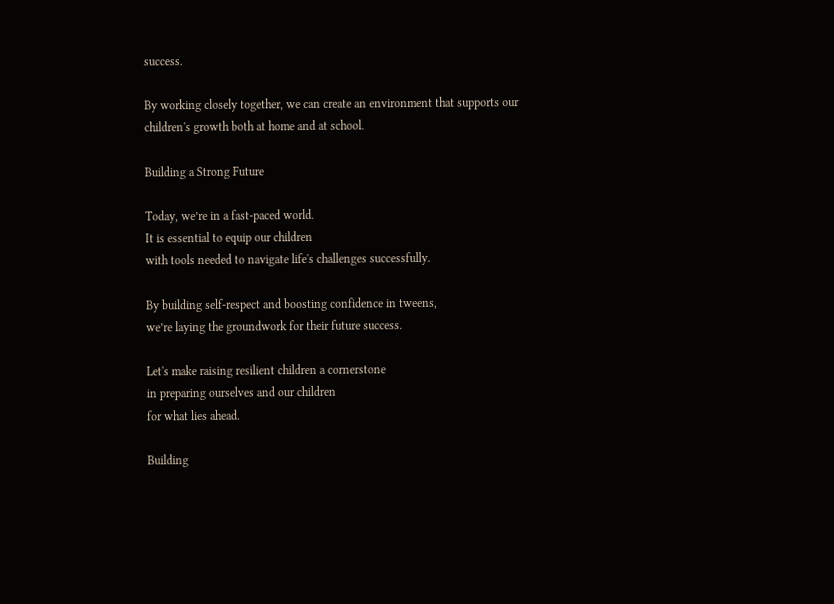success.

By working closely together, we can create an environment that supports our children's growth both at home and at school.

Building a Strong Future

Today, we’re in a fast-paced world.
It is essential to equip our children
with tools needed to navigate life's challenges successfully.

By building self-respect and boosting confidence in tweens,
we’re laying the groundwork for their future success.

Let's make raising resilient children a cornerstone
in preparing ourselves and our children
for what lies ahead.

Building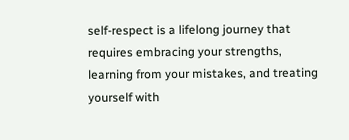self-respect is a lifelong journey that requires embracing your strengths, learning from your mistakes, and treating yourself with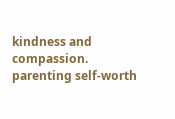kindness and compassion.
parenting self-worth